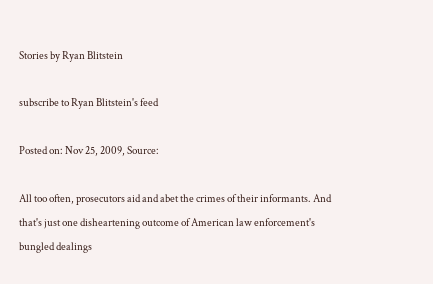Stories by Ryan Blitstein

subscribe to Ryan Blitstein's feed

Posted on: Nov 25, 2009, Source:

All too often, prosecutors aid and abet the crimes of their informants. And that's just one disheartening outcome of American law enforcement's bungled dealings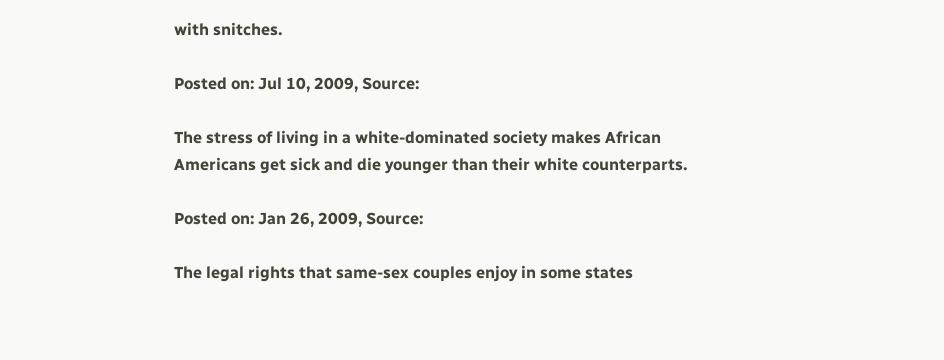with snitches.

Posted on: Jul 10, 2009, Source:

The stress of living in a white-dominated society makes African Americans get sick and die younger than their white counterparts.

Posted on: Jan 26, 2009, Source:

The legal rights that same-sex couples enjoy in some states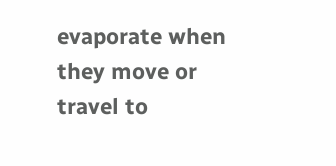evaporate when they move or travel to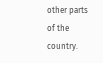other parts of the country.